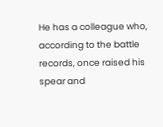He has a colleague who, according to the battle records, once raised his spear and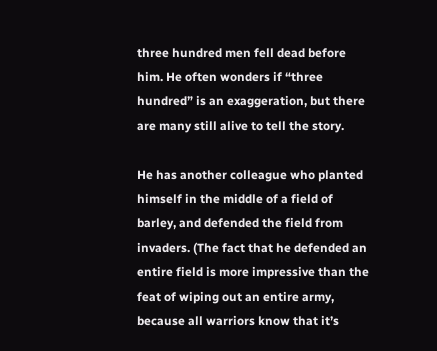three hundred men fell dead before him. He often wonders if “three hundred” is an exaggeration, but there are many still alive to tell the story.

He has another colleague who planted himself in the middle of a field of barley, and defended the field from invaders. (The fact that he defended an entire field is more impressive than the feat of wiping out an entire army, because all warriors know that it’s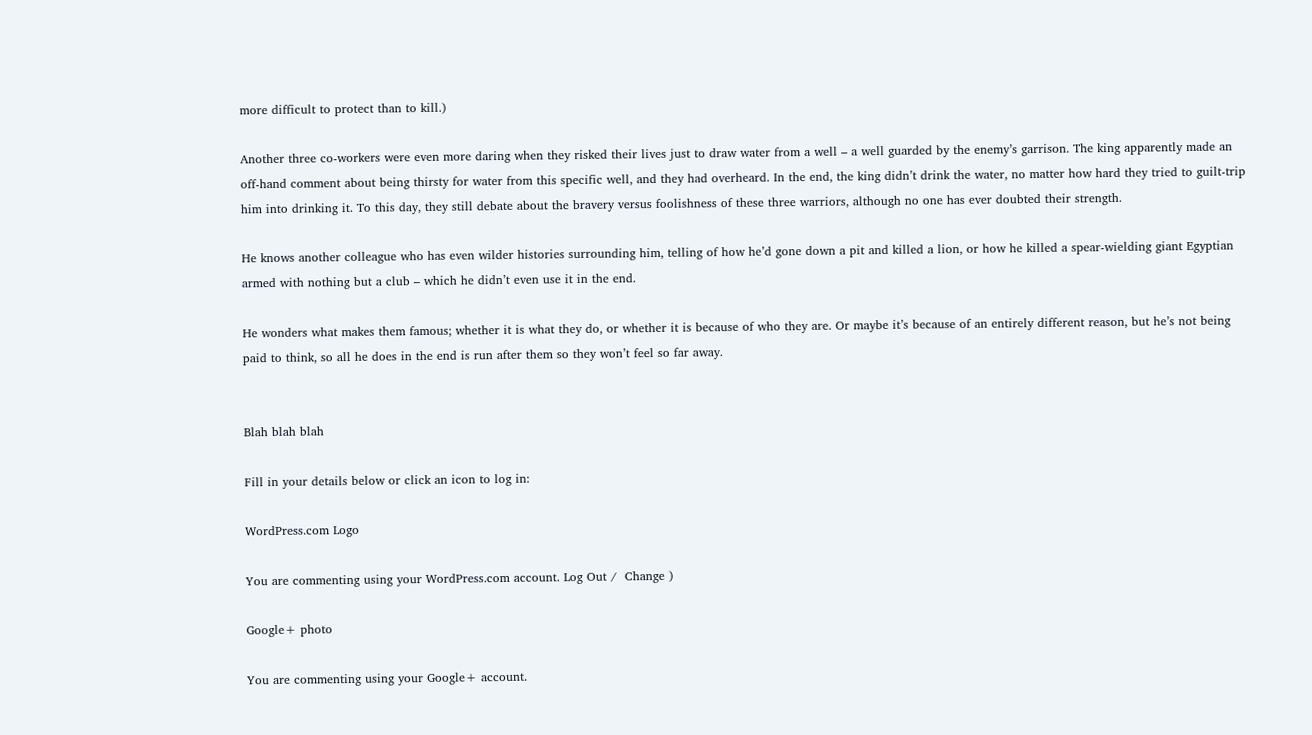more difficult to protect than to kill.)

Another three co-workers were even more daring when they risked their lives just to draw water from a well – a well guarded by the enemy’s garrison. The king apparently made an off-hand comment about being thirsty for water from this specific well, and they had overheard. In the end, the king didn’t drink the water, no matter how hard they tried to guilt-trip him into drinking it. To this day, they still debate about the bravery versus foolishness of these three warriors, although no one has ever doubted their strength.

He knows another colleague who has even wilder histories surrounding him, telling of how he’d gone down a pit and killed a lion, or how he killed a spear-wielding giant Egyptian armed with nothing but a club – which he didn’t even use it in the end.

He wonders what makes them famous; whether it is what they do, or whether it is because of who they are. Or maybe it’s because of an entirely different reason, but he’s not being paid to think, so all he does in the end is run after them so they won’t feel so far away.


Blah blah blah

Fill in your details below or click an icon to log in:

WordPress.com Logo

You are commenting using your WordPress.com account. Log Out /  Change )

Google+ photo

You are commenting using your Google+ account.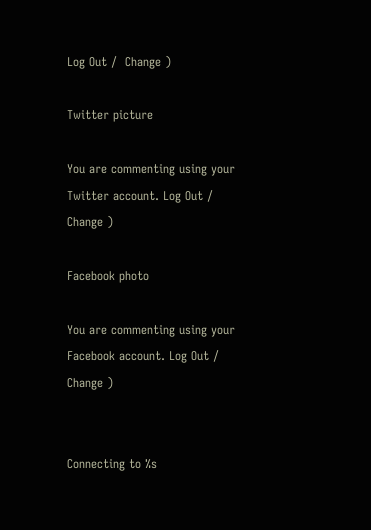Log Out /  Change )

Twitter picture

You are commenting using your Twitter account. Log Out /  Change )

Facebook photo

You are commenting using your Facebook account. Log Out /  Change )


Connecting to %s